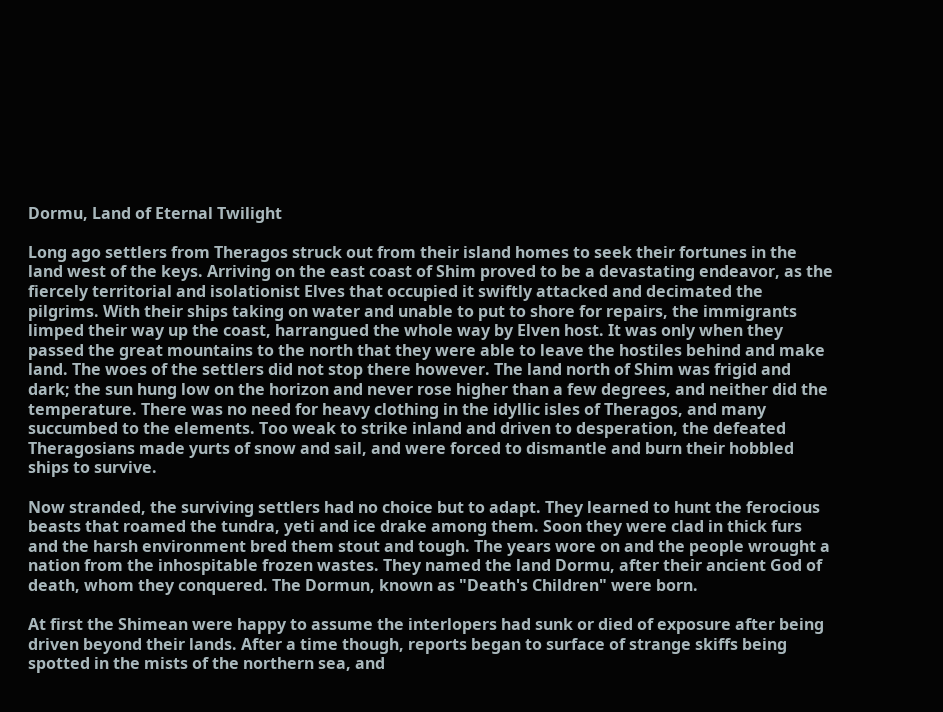Dormu, Land of Eternal Twilight

Long ago settlers from Theragos struck out from their island homes to seek their fortunes in the land west of the keys. Arriving on the east coast of Shim proved to be a devastating endeavor, as the fiercely territorial and isolationist Elves that occupied it swiftly attacked and decimated the pilgrims. With their ships taking on water and unable to put to shore for repairs, the immigrants limped their way up the coast, harrangued the whole way by Elven host. It was only when they passed the great mountains to the north that they were able to leave the hostiles behind and make land. The woes of the settlers did not stop there however. The land north of Shim was frigid and dark; the sun hung low on the horizon and never rose higher than a few degrees, and neither did the temperature. There was no need for heavy clothing in the idyllic isles of Theragos, and many succumbed to the elements. Too weak to strike inland and driven to desperation, the defeated Theragosians made yurts of snow and sail, and were forced to dismantle and burn their hobbled ships to survive.

Now stranded, the surviving settlers had no choice but to adapt. They learned to hunt the ferocious beasts that roamed the tundra, yeti and ice drake among them. Soon they were clad in thick furs and the harsh environment bred them stout and tough. The years wore on and the people wrought a nation from the inhospitable frozen wastes. They named the land Dormu, after their ancient God of death, whom they conquered. The Dormun, known as "Death's Children" were born.

At first the Shimean were happy to assume the interlopers had sunk or died of exposure after being driven beyond their lands. After a time though, reports began to surface of strange skiffs being spotted in the mists of the northern sea, and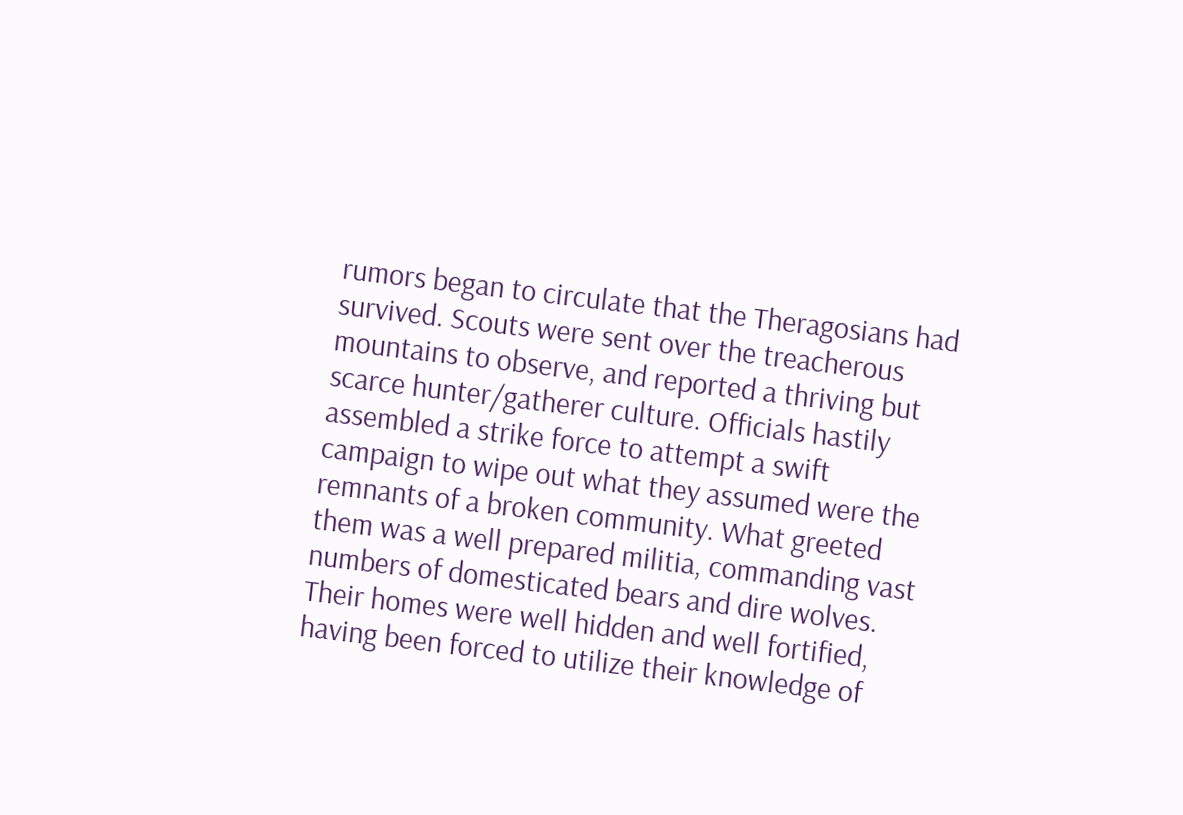rumors began to circulate that the Theragosians had survived. Scouts were sent over the treacherous mountains to observe, and reported a thriving but scarce hunter/gatherer culture. Officials hastily assembled a strike force to attempt a swift campaign to wipe out what they assumed were the remnants of a broken community. What greeted them was a well prepared militia, commanding vast numbers of domesticated bears and dire wolves. Their homes were well hidden and well fortified, having been forced to utilize their knowledge of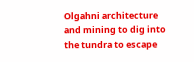Olgahni architecture and mining to dig into the tundra to escape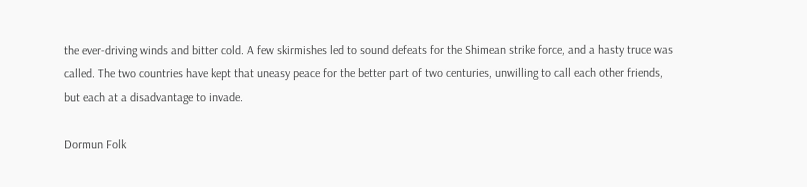the ever-driving winds and bitter cold. A few skirmishes led to sound defeats for the Shimean strike force, and a hasty truce was called. The two countries have kept that uneasy peace for the better part of two centuries, unwilling to call each other friends, but each at a disadvantage to invade.

Dormun Folk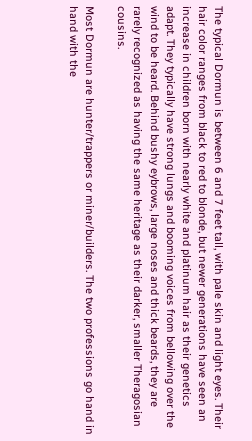The typical Dormun is between 6 and 7 feet tall, with pale skin and light eyes. Their hair color ranges from black to red to blonde, but newer generations have seen an increase in children born with nearly white and platinum hair as their genetics adapt. They typically have strong lungs and booming voices from bellowing over the wind to be heard. Behind bushy eybrows, large noses and thick beards, they are rarely recognized as having the same heritage as their darker, smaller Theragosian cousins.

Most Dormun are hunter/trappers or miner/builders. The two professions go hand in hand with the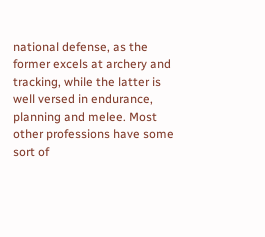national defense, as the former excels at archery and tracking, while the latter is well versed in endurance, planning and melee. Most other professions have some sort of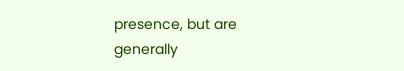presence, but are generally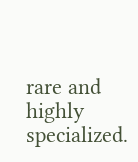rare and highly specialized.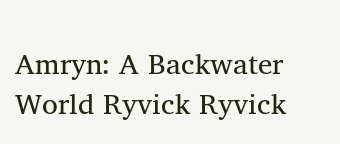Amryn: A Backwater World Ryvick Ryvick